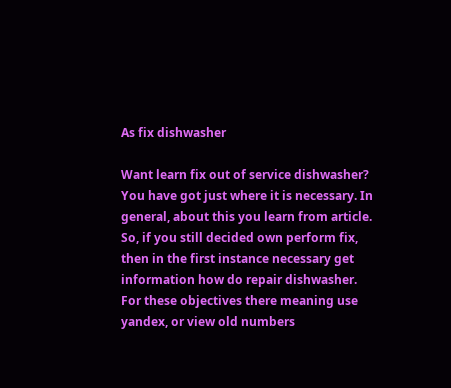As fix dishwasher

Want learn fix out of service dishwasher? You have got just where it is necessary. In general, about this you learn from article.
So, if you still decided own perform fix, then in the first instance necessary get information how do repair dishwasher. For these objectives there meaning use yandex, or view old numbers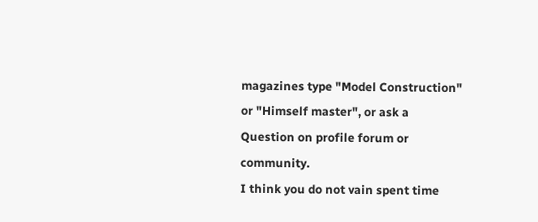magazines type "Model Construction" or "Himself master", or ask a Question on profile forum or community.
I think you do not vain spent time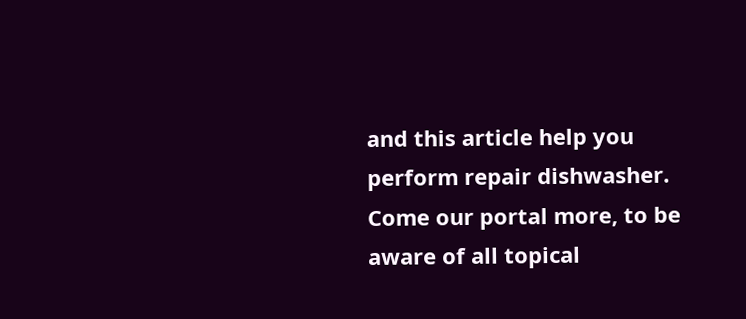and this article help you perform repair dishwasher.
Come our portal more, to be aware of all topical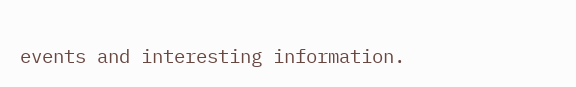events and interesting information.